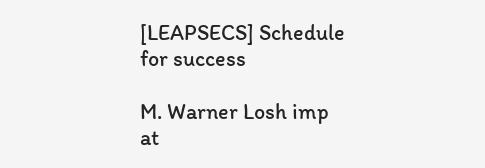[LEAPSECS] Schedule for success

M. Warner Losh imp at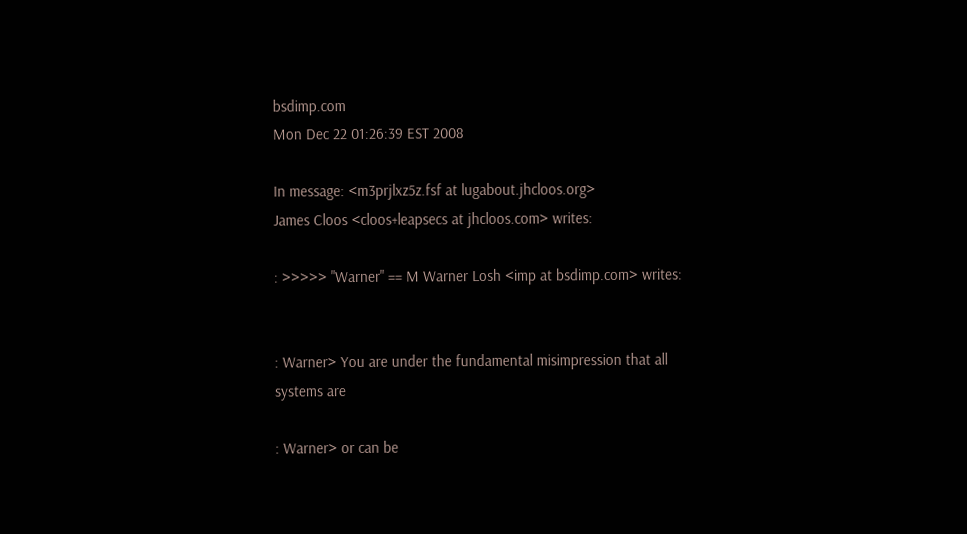bsdimp.com
Mon Dec 22 01:26:39 EST 2008

In message: <m3prjlxz5z.fsf at lugabout.jhcloos.org>
James Cloos <cloos+leapsecs at jhcloos.com> writes:

: >>>>> "Warner" == M Warner Losh <imp at bsdimp.com> writes:


: Warner> You are under the fundamental misimpression that all systems are

: Warner> or can be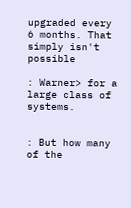upgraded every 6 months. That simply isn't possible

: Warner> for a large class of systems.


: But how many of the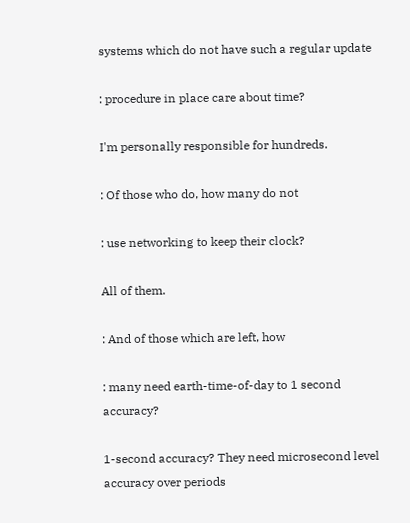systems which do not have such a regular update

: procedure in place care about time?

I'm personally responsible for hundreds.

: Of those who do, how many do not

: use networking to keep their clock?

All of them.

: And of those which are left, how

: many need earth-time-of-day to 1 second accuracy?

1-second accuracy? They need microsecond level accuracy over periods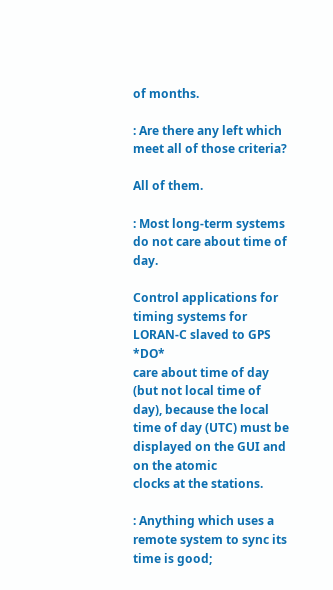of months.

: Are there any left which meet all of those criteria?

All of them.

: Most long-term systems do not care about time of day.

Control applications for timing systems for LORAN-C slaved to GPS *DO*
care about time of day (but not local time of day), because the local
time of day (UTC) must be displayed on the GUI and on the atomic
clocks at the stations.

: Anything which uses a remote system to sync its time is good;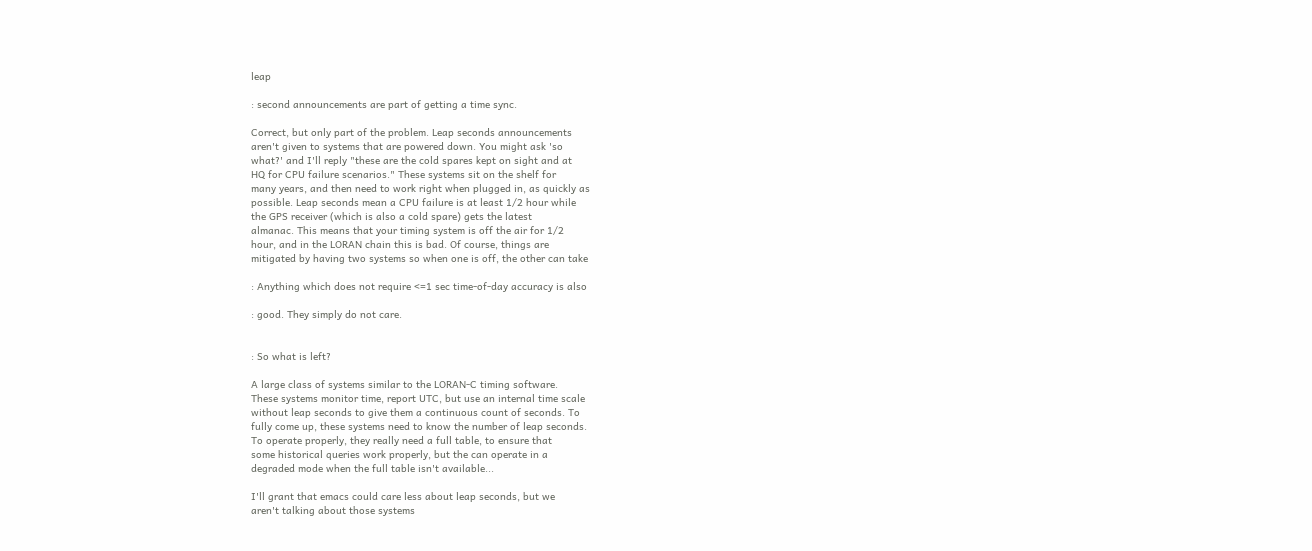leap

: second announcements are part of getting a time sync.

Correct, but only part of the problem. Leap seconds announcements
aren't given to systems that are powered down. You might ask 'so
what?' and I'll reply "these are the cold spares kept on sight and at
HQ for CPU failure scenarios." These systems sit on the shelf for
many years, and then need to work right when plugged in, as quickly as
possible. Leap seconds mean a CPU failure is at least 1/2 hour while
the GPS receiver (which is also a cold spare) gets the latest
almanac. This means that your timing system is off the air for 1/2
hour, and in the LORAN chain this is bad. Of course, things are
mitigated by having two systems so when one is off, the other can take

: Anything which does not require <=1 sec time-of-day accuracy is also

: good. They simply do not care.


: So what is left?

A large class of systems similar to the LORAN-C timing software.
These systems monitor time, report UTC, but use an internal time scale
without leap seconds to give them a continuous count of seconds. To
fully come up, these systems need to know the number of leap seconds.
To operate properly, they really need a full table, to ensure that
some historical queries work properly, but the can operate in a
degraded mode when the full table isn't available...

I'll grant that emacs could care less about leap seconds, but we
aren't talking about those systems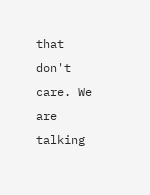that don't care. We are talking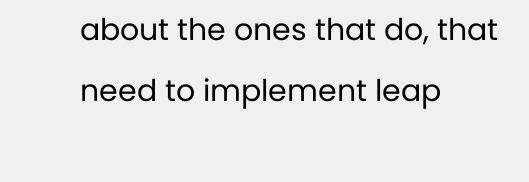about the ones that do, that need to implement leap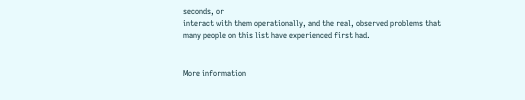seconds, or
interact with them operationally, and the real, observed problems that
many people on this list have experienced first had.


More information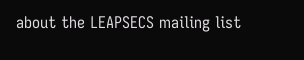about the LEAPSECS mailing list